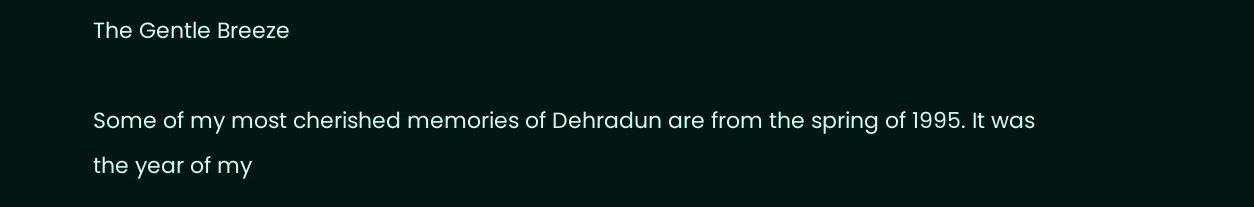The Gentle Breeze

Some of my most cherished memories of Dehradun are from the spring of 1995. It was the year of my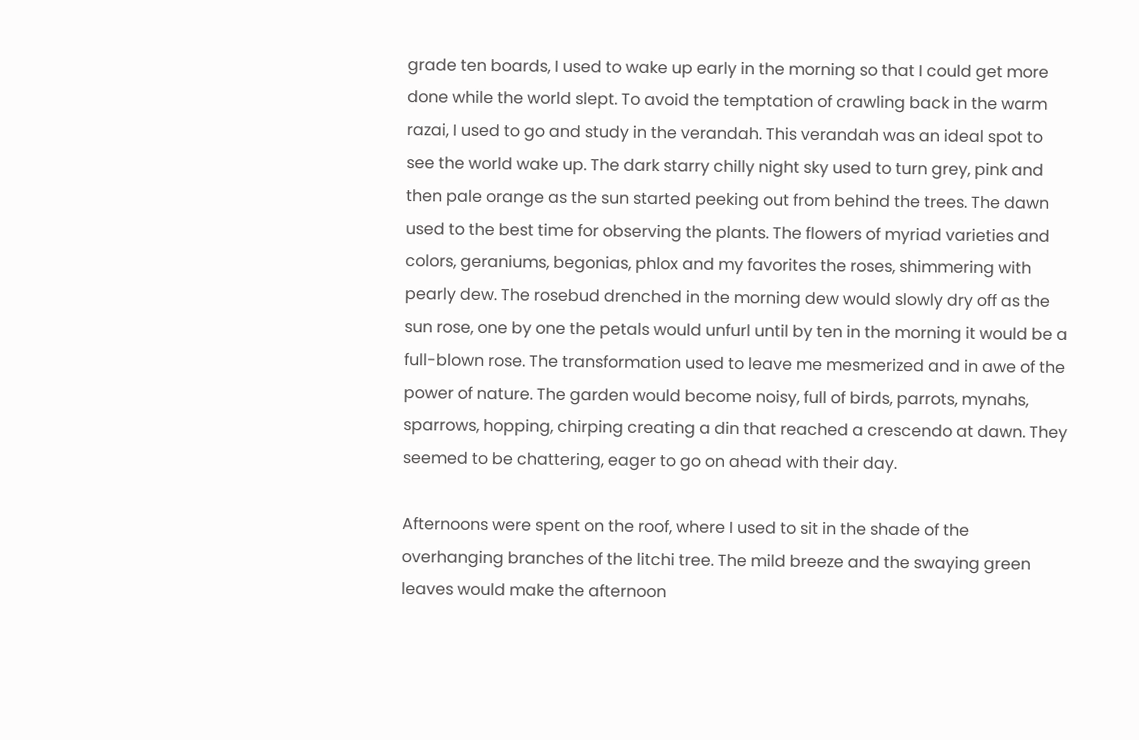grade ten boards, I used to wake up early in the morning so that I could get more done while the world slept. To avoid the temptation of crawling back in the warm razai, I used to go and study in the verandah. This verandah was an ideal spot to see the world wake up. The dark starry chilly night sky used to turn grey, pink and then pale orange as the sun started peeking out from behind the trees. The dawn used to the best time for observing the plants. The flowers of myriad varieties and colors, geraniums, begonias, phlox and my favorites the roses, shimmering with pearly dew. The rosebud drenched in the morning dew would slowly dry off as the sun rose, one by one the petals would unfurl until by ten in the morning it would be a full-blown rose. The transformation used to leave me mesmerized and in awe of the power of nature. The garden would become noisy, full of birds, parrots, mynahs, sparrows, hopping, chirping creating a din that reached a crescendo at dawn. They seemed to be chattering, eager to go on ahead with their day.

Afternoons were spent on the roof, where I used to sit in the shade of the overhanging branches of the litchi tree. The mild breeze and the swaying green leaves would make the afternoon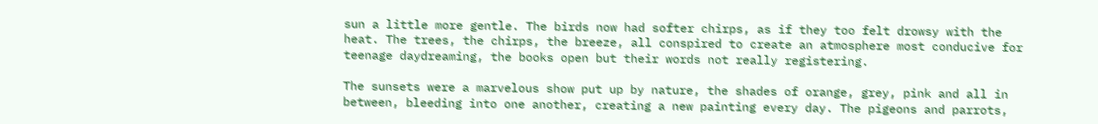sun a little more gentle. The birds now had softer chirps, as if they too felt drowsy with the heat. The trees, the chirps, the breeze, all conspired to create an atmosphere most conducive for teenage daydreaming, the books open but their words not really registering.

The sunsets were a marvelous show put up by nature, the shades of orange, grey, pink and all in between, bleeding into one another, creating a new painting every day. The pigeons and parrots,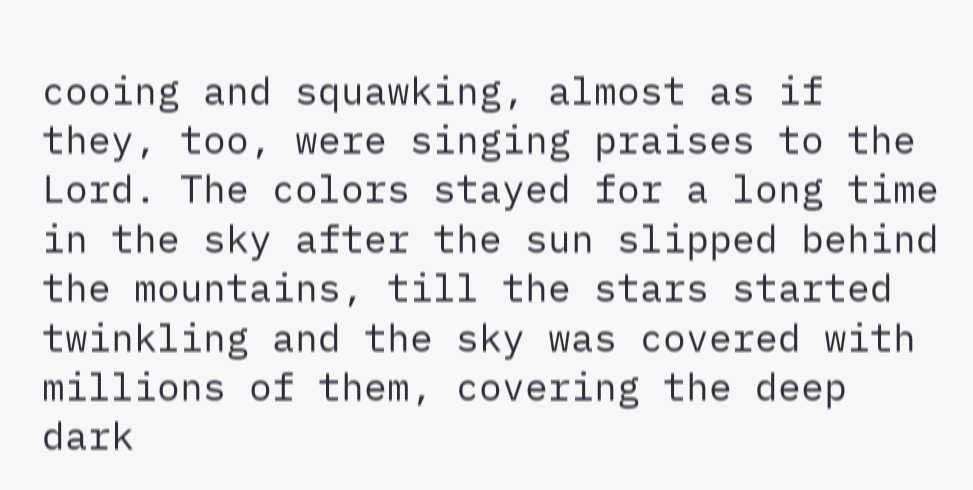cooing and squawking, almost as if they, too, were singing praises to the Lord. The colors stayed for a long time in the sky after the sun slipped behind the mountains, till the stars started twinkling and the sky was covered with millions of them, covering the deep dark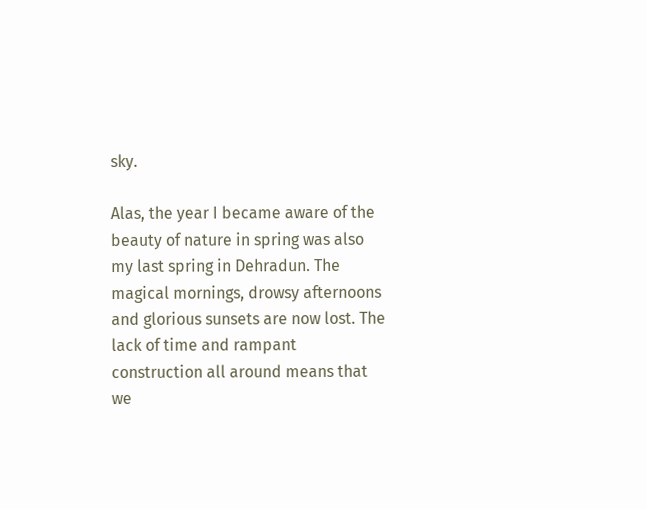sky.

Alas, the year I became aware of the beauty of nature in spring was also my last spring in Dehradun. The magical mornings, drowsy afternoons and glorious sunsets are now lost. The lack of time and rampant construction all around means that we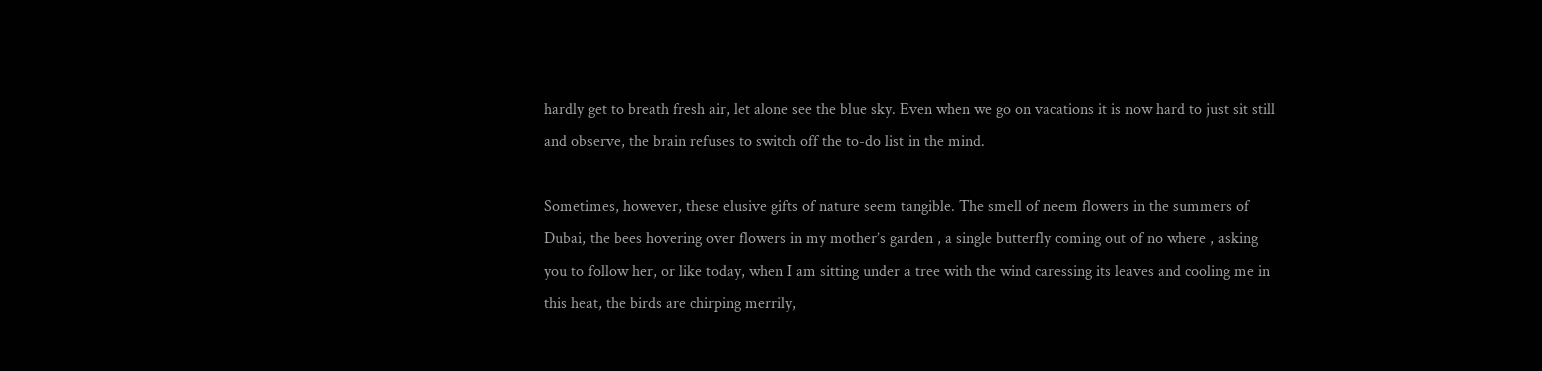hardly get to breath fresh air, let alone see the blue sky. Even when we go on vacations it is now hard to just sit still and observe, the brain refuses to switch off the to-do list in the mind.

Sometimes, however, these elusive gifts of nature seem tangible. The smell of neem flowers in the summers of Dubai, the bees hovering over flowers in my mother’s garden , a single butterfly coming out of no where , asking you to follow her, or like today, when I am sitting under a tree with the wind caressing its leaves and cooling me in this heat, the birds are chirping merrily,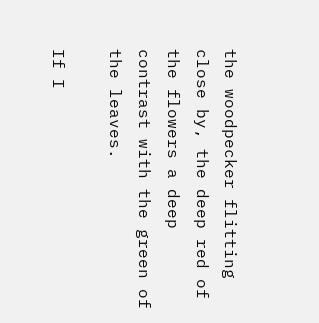the woodpecker flitting close by, the deep red of the flowers a deep contrast with the green of the leaves.

If I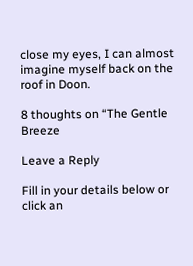close my eyes, I can almost imagine myself back on the roof in Doon.

8 thoughts on “The Gentle Breeze

Leave a Reply

Fill in your details below or click an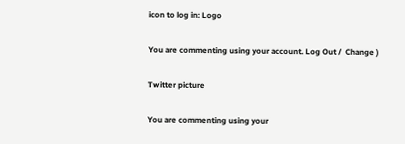icon to log in: Logo

You are commenting using your account. Log Out /  Change )

Twitter picture

You are commenting using your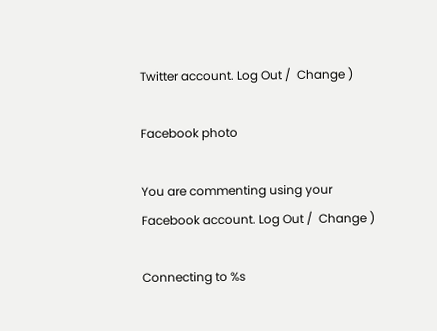Twitter account. Log Out /  Change )

Facebook photo

You are commenting using your Facebook account. Log Out /  Change )

Connecting to %s